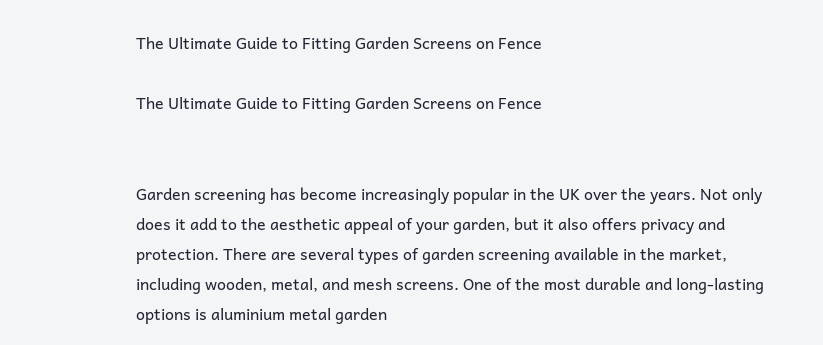The Ultimate Guide to Fitting Garden Screens on Fence

The Ultimate Guide to Fitting Garden Screens on Fence


Garden screening has become increasingly popular in the UK over the years. Not only does it add to the aesthetic appeal of your garden, but it also offers privacy and protection. There are several types of garden screening available in the market, including wooden, metal, and mesh screens. One of the most durable and long-lasting options is aluminium metal garden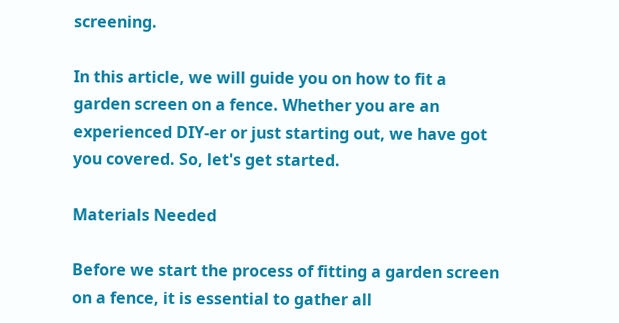screening.

In this article, we will guide you on how to fit a garden screen on a fence. Whether you are an experienced DIY-er or just starting out, we have got you covered. So, let's get started.

Materials Needed

Before we start the process of fitting a garden screen on a fence, it is essential to gather all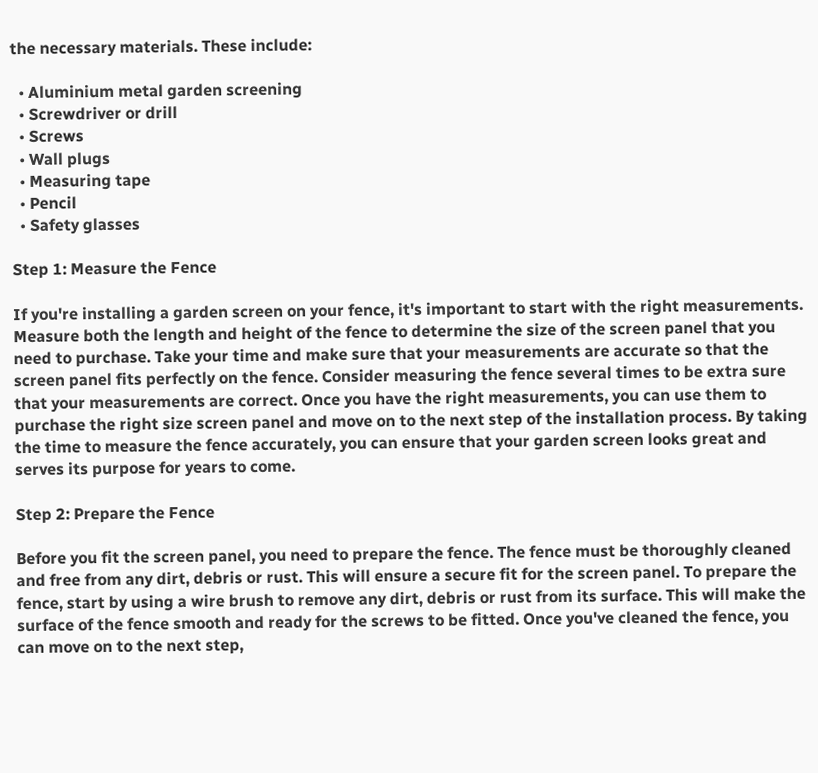the necessary materials. These include:

  • Aluminium metal garden screening
  • Screwdriver or drill
  • Screws
  • Wall plugs
  • Measuring tape
  • Pencil
  • Safety glasses

Step 1: Measure the Fence

If you're installing a garden screen on your fence, it's important to start with the right measurements. Measure both the length and height of the fence to determine the size of the screen panel that you need to purchase. Take your time and make sure that your measurements are accurate so that the screen panel fits perfectly on the fence. Consider measuring the fence several times to be extra sure that your measurements are correct. Once you have the right measurements, you can use them to purchase the right size screen panel and move on to the next step of the installation process. By taking the time to measure the fence accurately, you can ensure that your garden screen looks great and serves its purpose for years to come.

Step 2: Prepare the Fence

Before you fit the screen panel, you need to prepare the fence. The fence must be thoroughly cleaned and free from any dirt, debris or rust. This will ensure a secure fit for the screen panel. To prepare the fence, start by using a wire brush to remove any dirt, debris or rust from its surface. This will make the surface of the fence smooth and ready for the screws to be fitted. Once you've cleaned the fence, you can move on to the next step,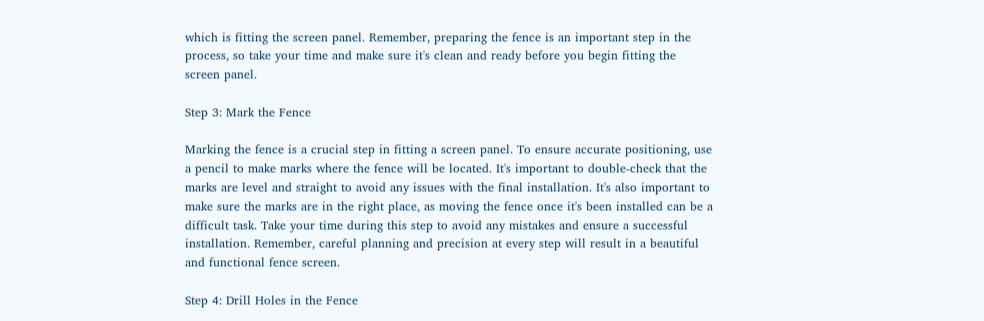which is fitting the screen panel. Remember, preparing the fence is an important step in the process, so take your time and make sure it's clean and ready before you begin fitting the screen panel.

Step 3: Mark the Fence

Marking the fence is a crucial step in fitting a screen panel. To ensure accurate positioning, use a pencil to make marks where the fence will be located. It's important to double-check that the marks are level and straight to avoid any issues with the final installation. It's also important to make sure the marks are in the right place, as moving the fence once it's been installed can be a difficult task. Take your time during this step to avoid any mistakes and ensure a successful installation. Remember, careful planning and precision at every step will result in a beautiful and functional fence screen.

Step 4: Drill Holes in the Fence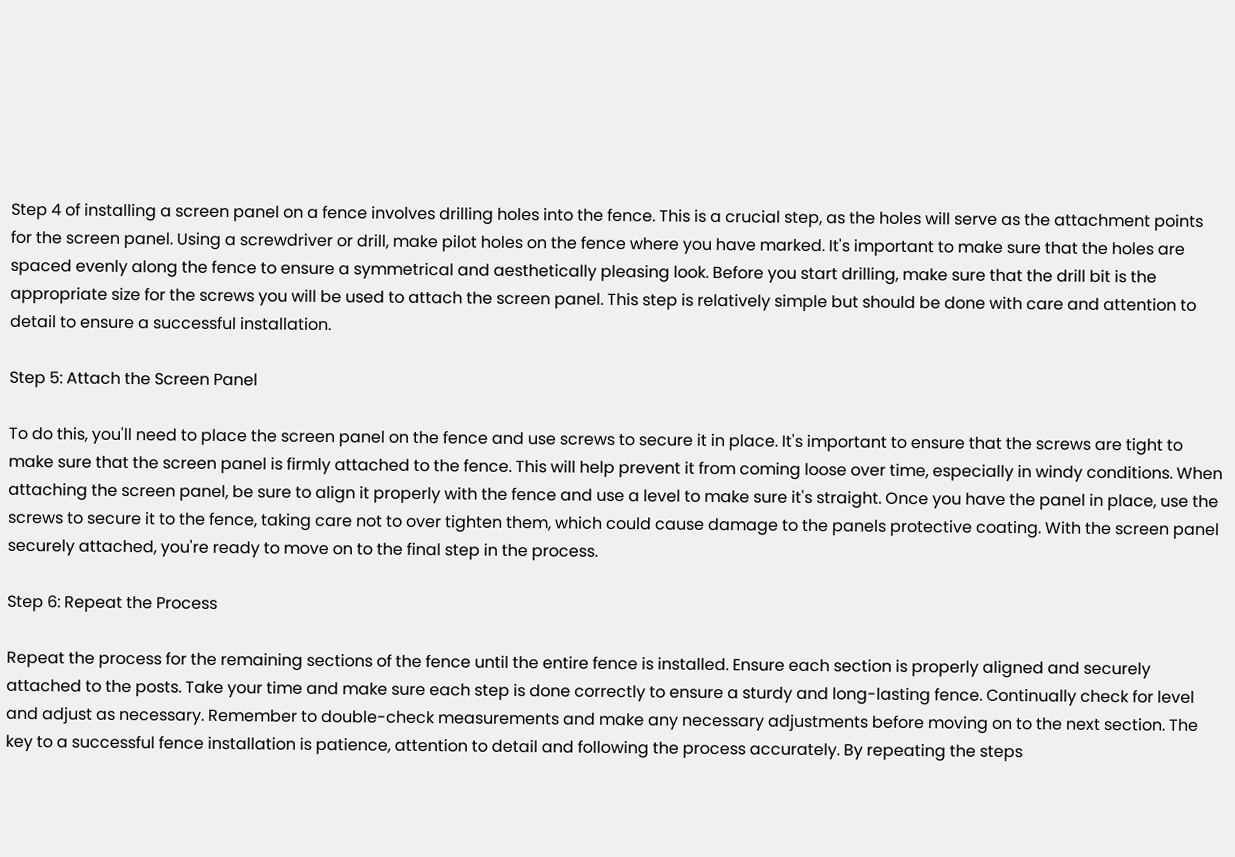Step 4 of installing a screen panel on a fence involves drilling holes into the fence. This is a crucial step, as the holes will serve as the attachment points for the screen panel. Using a screwdriver or drill, make pilot holes on the fence where you have marked. It's important to make sure that the holes are spaced evenly along the fence to ensure a symmetrical and aesthetically pleasing look. Before you start drilling, make sure that the drill bit is the appropriate size for the screws you will be used to attach the screen panel. This step is relatively simple but should be done with care and attention to detail to ensure a successful installation.

Step 5: Attach the Screen Panel

To do this, you'll need to place the screen panel on the fence and use screws to secure it in place. It's important to ensure that the screws are tight to make sure that the screen panel is firmly attached to the fence. This will help prevent it from coming loose over time, especially in windy conditions. When attaching the screen panel, be sure to align it properly with the fence and use a level to make sure it's straight. Once you have the panel in place, use the screws to secure it to the fence, taking care not to over tighten them, which could cause damage to the panels protective coating. With the screen panel securely attached, you're ready to move on to the final step in the process.

Step 6: Repeat the Process

Repeat the process for the remaining sections of the fence until the entire fence is installed. Ensure each section is properly aligned and securely attached to the posts. Take your time and make sure each step is done correctly to ensure a sturdy and long-lasting fence. Continually check for level and adjust as necessary. Remember to double-check measurements and make any necessary adjustments before moving on to the next section. The key to a successful fence installation is patience, attention to detail and following the process accurately. By repeating the steps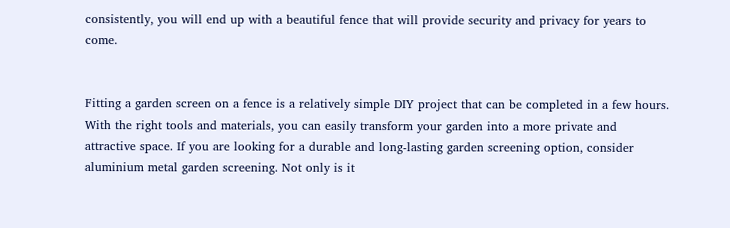consistently, you will end up with a beautiful fence that will provide security and privacy for years to come.


Fitting a garden screen on a fence is a relatively simple DIY project that can be completed in a few hours. With the right tools and materials, you can easily transform your garden into a more private and attractive space. If you are looking for a durable and long-lasting garden screening option, consider aluminium metal garden screening. Not only is it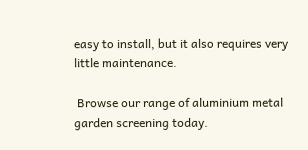easy to install, but it also requires very little maintenance.

 Browse our range of aluminium metal garden screening today.